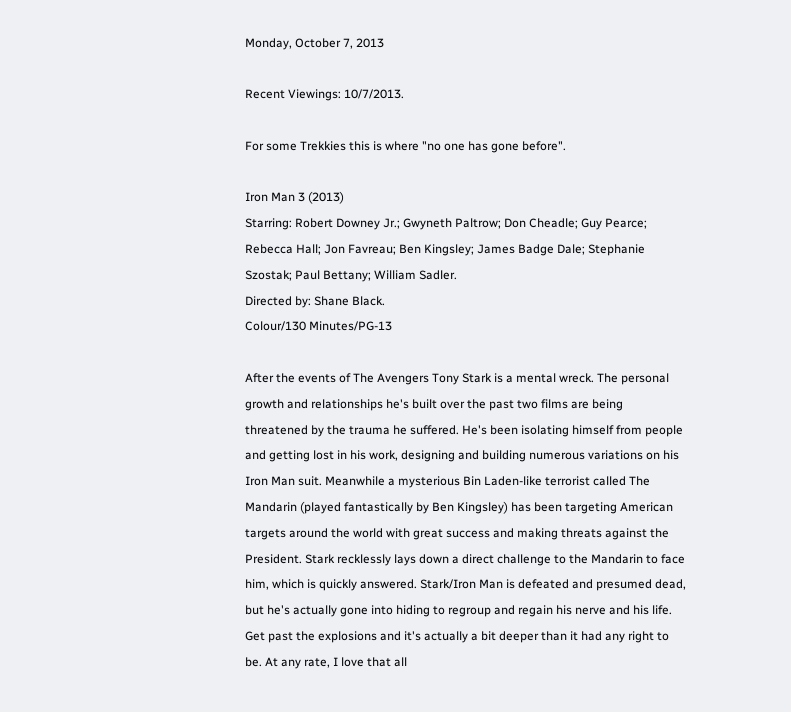Monday, October 7, 2013

Recent Viewings: 10/7/2013.

For some Trekkies this is where "no one has gone before".

Iron Man 3 (2013)
Starring: Robert Downey Jr.; Gwyneth Paltrow; Don Cheadle; Guy Pearce; Rebecca Hall; Jon Favreau; Ben Kingsley; James Badge Dale; Stephanie Szostak; Paul Bettany; William Sadler.
Directed by: Shane Black.
Colour/130 Minutes/PG-13

After the events of The Avengers Tony Stark is a mental wreck. The personal growth and relationships he's built over the past two films are being threatened by the trauma he suffered. He's been isolating himself from people and getting lost in his work, designing and building numerous variations on his Iron Man suit. Meanwhile a mysterious Bin Laden-like terrorist called The Mandarin (played fantastically by Ben Kingsley) has been targeting American targets around the world with great success and making threats against the President. Stark recklessly lays down a direct challenge to the Mandarin to face him, which is quickly answered. Stark/Iron Man is defeated and presumed dead, but he's actually gone into hiding to regroup and regain his nerve and his life. Get past the explosions and it's actually a bit deeper than it had any right to be. At any rate, I love that all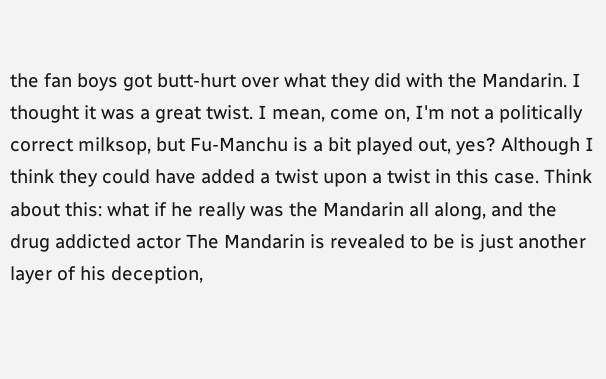the fan boys got butt-hurt over what they did with the Mandarin. I thought it was a great twist. I mean, come on, I'm not a politically correct milksop, but Fu-Manchu is a bit played out, yes? Although I think they could have added a twist upon a twist in this case. Think about this: what if he really was the Mandarin all along, and the drug addicted actor The Mandarin is revealed to be is just another layer of his deception,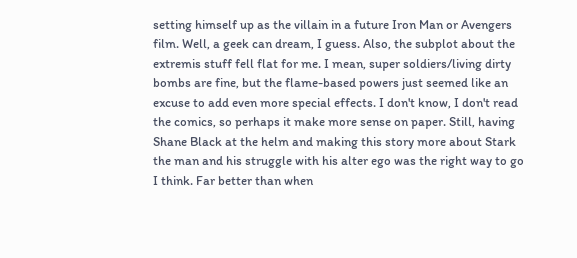setting himself up as the villain in a future Iron Man or Avengers film. Well, a geek can dream, I guess. Also, the subplot about the extremis stuff fell flat for me. I mean, super soldiers/living dirty bombs are fine, but the flame-based powers just seemed like an excuse to add even more special effects. I don't know, I don't read the comics, so perhaps it make more sense on paper. Still, having Shane Black at the helm and making this story more about Stark the man and his struggle with his alter ego was the right way to go I think. Far better than when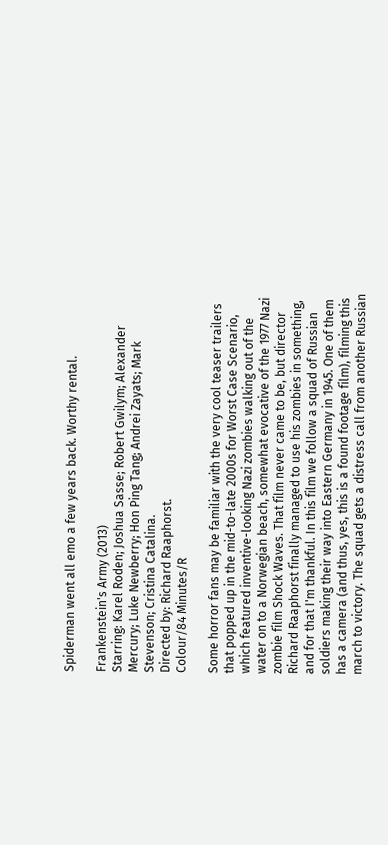Spiderman went all emo a few years back. Worthy rental.

Frankenstein's Army (2013)
Starring: Karel Roden; Joshua Sasse; Robert Gwilym; Alexander Mercury; Luke Newberry; Hon Ping Tang; Andrei Zayats; Mark Stevenson; Cristina Catalina.
Directed by: Richard Raaphorst.
Colour/84 Minutes/R

Some horror fans may be familiar with the very cool teaser trailers that popped up in the mid-to-late 2000s for Worst Case Scenario, which featured inventive-looking Nazi zombies walking out of the water on to a Norwegian beach, somewhat evocative of the 1977 Nazi zombie film Shock Waves. That film never came to be, but director Richard Raaphorst finally managed to use his zombies in something, and for that I'm thankful. In this film we follow a squad of Russian soldiers making their way into Eastern Germany in 1945. One of them has a camera (and thus, yes, this is a found footage film), filming this march to victory. The squad gets a distress call from another Russian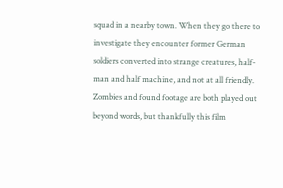squad in a nearby town. When they go there to investigate they encounter former German soldiers converted into strange creatures, half-man and half machine, and not at all friendly. Zombies and found footage are both played out beyond words, but thankfully this film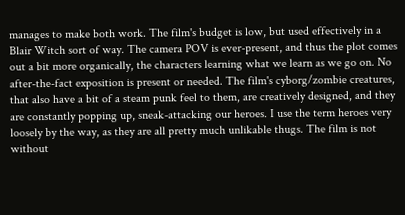manages to make both work. The film's budget is low, but used effectively in a Blair Witch sort of way. The camera POV is ever-present, and thus the plot comes out a bit more organically, the characters learning what we learn as we go on. No after-the-fact exposition is present or needed. The film's cyborg/zombie creatures, that also have a bit of a steam punk feel to them, are creatively designed, and they are constantly popping up, sneak-attacking our heroes. I use the term heroes very loosely by the way, as they are all pretty much unlikable thugs. The film is not without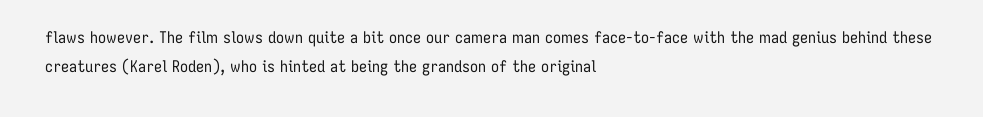flaws however. The film slows down quite a bit once our camera man comes face-to-face with the mad genius behind these creatures (Karel Roden), who is hinted at being the grandson of the original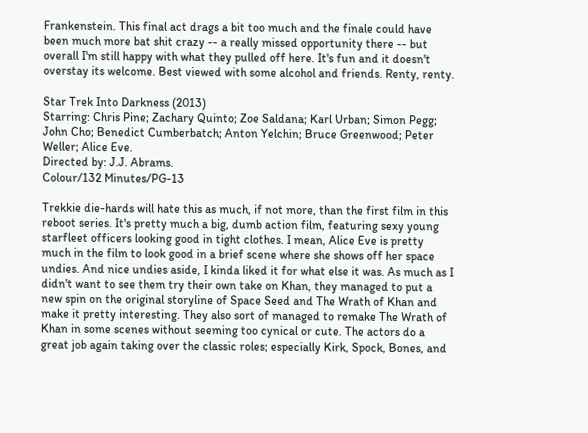Frankenstein. This final act drags a bit too much and the finale could have been much more bat shit crazy -- a really missed opportunity there -- but overall I'm still happy with what they pulled off here. It's fun and it doesn't overstay its welcome. Best viewed with some alcohol and friends. Renty, renty.

Star Trek Into Darkness (2013)
Starring: Chris Pine; Zachary Quinto; Zoe Saldana; Karl Urban; Simon Pegg; John Cho; Benedict Cumberbatch; Anton Yelchin; Bruce Greenwood; Peter Weller; Alice Eve.
Directed by: J.J. Abrams.
Colour/132 Minutes/PG-13

Trekkie die-hards will hate this as much, if not more, than the first film in this reboot series. It's pretty much a big, dumb action film, featuring sexy young starfleet officers looking good in tight clothes. I mean, Alice Eve is pretty much in the film to look good in a brief scene where she shows off her space undies. And nice undies aside, I kinda liked it for what else it was. As much as I didn't want to see them try their own take on Khan, they managed to put a new spin on the original storyline of Space Seed and The Wrath of Khan and make it pretty interesting. They also sort of managed to remake The Wrath of Khan in some scenes without seeming too cynical or cute. The actors do a great job again taking over the classic roles; especially Kirk, Spock, Bones, and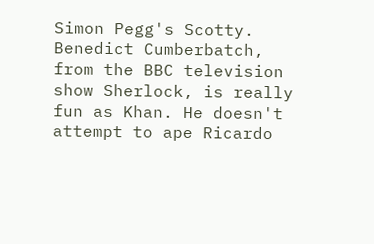Simon Pegg's Scotty. Benedict Cumberbatch, from the BBC television show Sherlock, is really fun as Khan. He doesn't attempt to ape Ricardo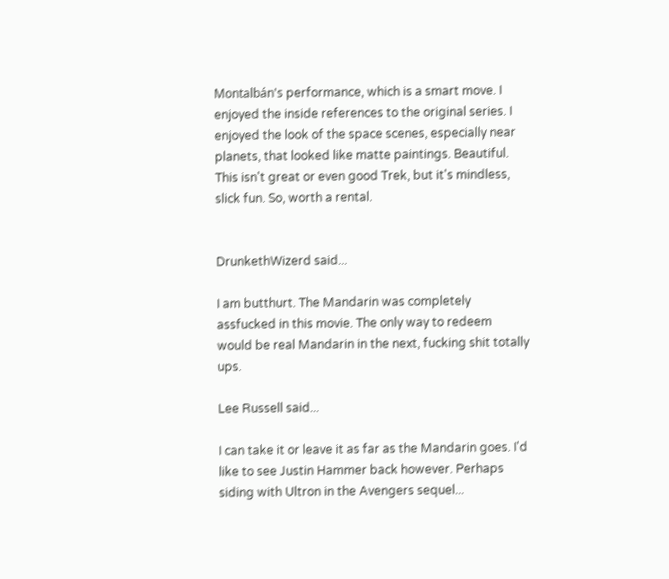Montalbán's performance, which is a smart move. I enjoyed the inside references to the original series. I enjoyed the look of the space scenes, especially near planets, that looked like matte paintings. Beautiful. This isn't great or even good Trek, but it's mindless, slick fun. So, worth a rental.


DrunkethWizerd said...

I am butthurt. The Mandarin was completely assfucked in this movie. The only way to redeem would be real Mandarin in the next, fucking shit totally ups.

Lee Russell said...

I can take it or leave it as far as the Mandarin goes. I'd like to see Justin Hammer back however. Perhaps siding with Ultron in the Avengers sequel...